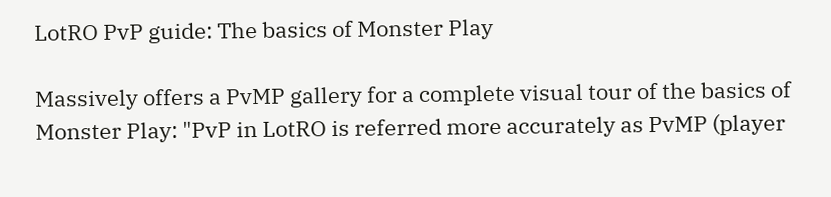LotRO PvP guide: The basics of Monster Play

Massively offers a PvMP gallery for a complete visual tour of the basics of Monster Play: "PvP in LotRO is referred more accurately as PvMP (player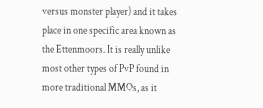versus monster player) and it takes place in one specific area known as the Ettenmoors. It is really unlike most other types of PvP found in more traditional MMOs, as it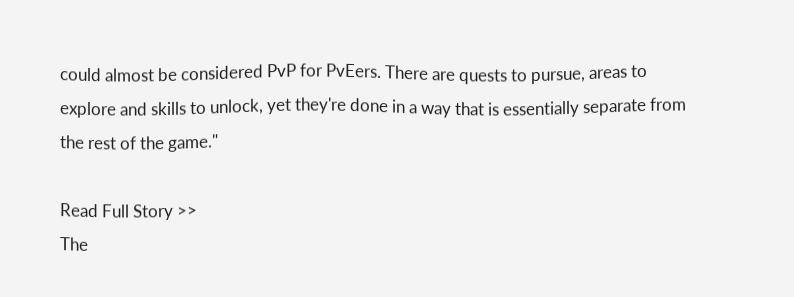could almost be considered PvP for PvEers. There are quests to pursue, areas to explore and skills to unlock, yet they're done in a way that is essentially separate from the rest of the game."

Read Full Story >>
The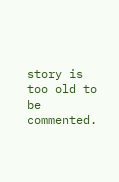story is too old to be commented.